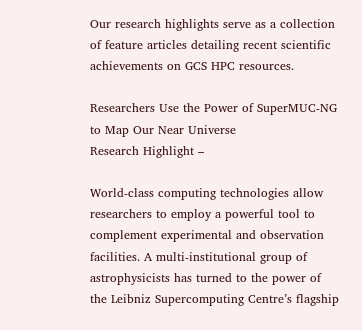Our research highlights serve as a collection of feature articles detailing recent scientific achievements on GCS HPC resources.

Researchers Use the Power of SuperMUC-NG to Map Our Near Universe
Research Highlight –

World-class computing technologies allow researchers to employ a powerful tool to complement experimental and observation facilities. A multi-institutional group of astrophysicists has turned to the power of the Leibniz Supercomputing Centre’s flagship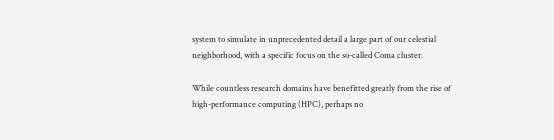system to simulate in unprecedented detail a large part of our celestial neighborhood, with a specific focus on the so-called Coma cluster.

While countless research domains have benefitted greatly from the rise of high-performance computing (HPC), perhaps no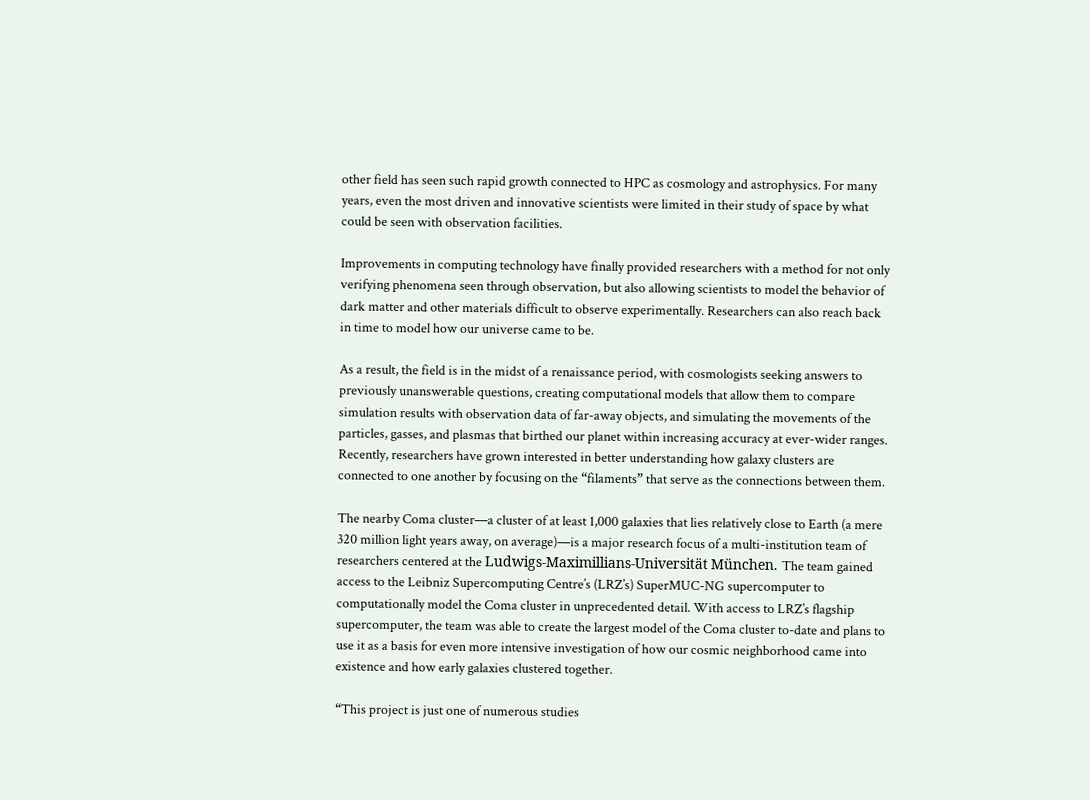other field has seen such rapid growth connected to HPC as cosmology and astrophysics. For many years, even the most driven and innovative scientists were limited in their study of space by what could be seen with observation facilities.

Improvements in computing technology have finally provided researchers with a method for not only verifying phenomena seen through observation, but also allowing scientists to model the behavior of dark matter and other materials difficult to observe experimentally. Researchers can also reach back in time to model how our universe came to be.

As a result, the field is in the midst of a renaissance period, with cosmologists seeking answers to previously unanswerable questions, creating computational models that allow them to compare simulation results with observation data of far-away objects, and simulating the movements of the particles, gasses, and plasmas that birthed our planet within increasing accuracy at ever-wider ranges. Recently, researchers have grown interested in better understanding how galaxy clusters are connected to one another by focusing on the “filaments” that serve as the connections between them.

The nearby Coma cluster—a cluster of at least 1,000 galaxies that lies relatively close to Earth (a mere 320 million light years away, on average)—is a major research focus of a multi-institution team of researchers centered at the Ludwigs-Maximillians-Universität München. The team gained access to the Leibniz Supercomputing Centre’s (LRZ’s) SuperMUC-NG supercomputer to computationally model the Coma cluster in unprecedented detail. With access to LRZ’s flagship supercomputer, the team was able to create the largest model of the Coma cluster to-date and plans to use it as a basis for even more intensive investigation of how our cosmic neighborhood came into existence and how early galaxies clustered together.

“This project is just one of numerous studies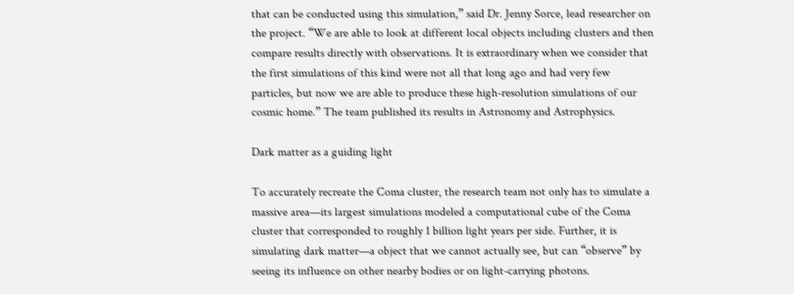that can be conducted using this simulation,” said Dr. Jenny Sorce, lead researcher on the project. “We are able to look at different local objects including clusters and then compare results directly with observations. It is extraordinary when we consider that the first simulations of this kind were not all that long ago and had very few particles, but now we are able to produce these high-resolution simulations of our cosmic home.” The team published its results in Astronomy and Astrophysics.

Dark matter as a guiding light

To accurately recreate the Coma cluster, the research team not only has to simulate a massive area—its largest simulations modeled a computational cube of the Coma cluster that corresponded to roughly 1 billion light years per side. Further, it is simulating dark matter—a object that we cannot actually see, but can “observe” by seeing its influence on other nearby bodies or on light-carrying photons.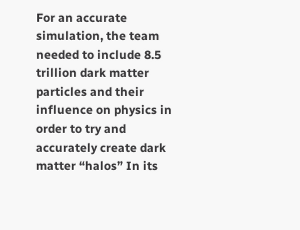For an accurate simulation, the team needed to include 8.5 trillion dark matter particles and their influence on physics in order to try and accurately create dark matter “halos” In its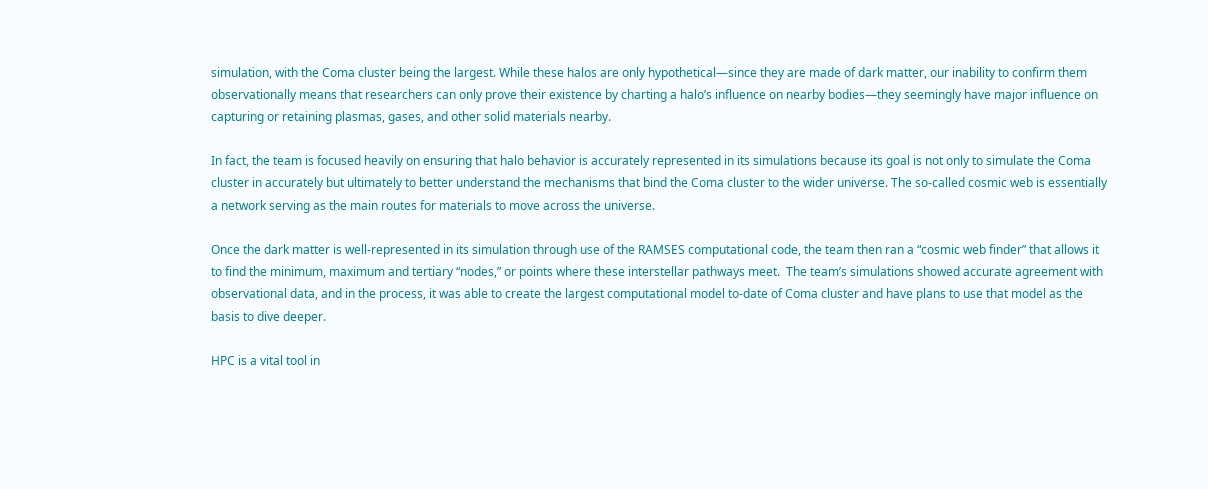simulation, with the Coma cluster being the largest. While these halos are only hypothetical—since they are made of dark matter, our inability to confirm them observationally means that researchers can only prove their existence by charting a halo’s influence on nearby bodies—they seemingly have major influence on capturing or retaining plasmas, gases, and other solid materials nearby.

In fact, the team is focused heavily on ensuring that halo behavior is accurately represented in its simulations because its goal is not only to simulate the Coma cluster in accurately but ultimately to better understand the mechanisms that bind the Coma cluster to the wider universe. The so-called cosmic web is essentially a network serving as the main routes for materials to move across the universe.

Once the dark matter is well-represented in its simulation through use of the RAMSES computational code, the team then ran a “cosmic web finder” that allows it to find the minimum, maximum and tertiary “nodes,” or points where these interstellar pathways meet.  The team’s simulations showed accurate agreement with observational data, and in the process, it was able to create the largest computational model to-date of Coma cluster and have plans to use that model as the basis to dive deeper.

HPC is a vital tool in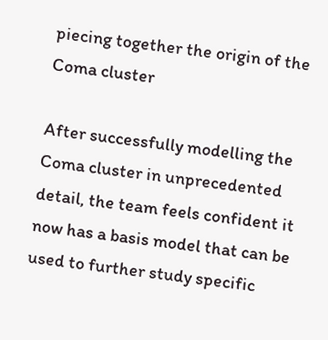piecing together the origin of the Coma cluster

After successfully modelling the Coma cluster in unprecedented detail, the team feels confident it now has a basis model that can be used to further study specific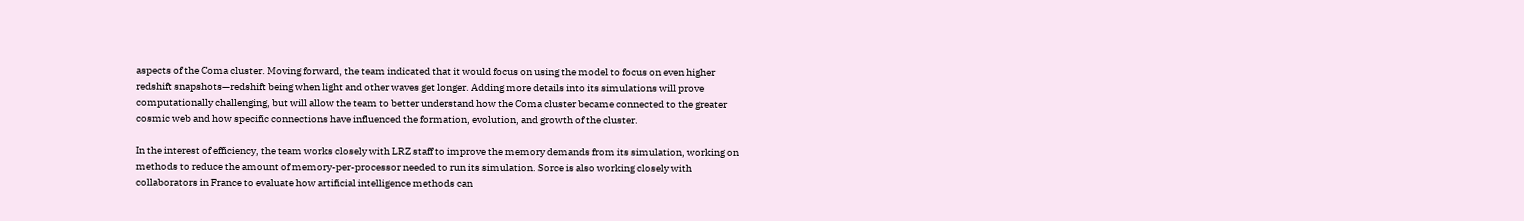aspects of the Coma cluster. Moving forward, the team indicated that it would focus on using the model to focus on even higher redshift snapshots—redshift being when light and other waves get longer. Adding more details into its simulations will prove computationally challenging, but will allow the team to better understand how the Coma cluster became connected to the greater cosmic web and how specific connections have influenced the formation, evolution, and growth of the cluster.

In the interest of efficiency, the team works closely with LRZ staff to improve the memory demands from its simulation, working on methods to reduce the amount of memory-per-processor needed to run its simulation. Sorce is also working closely with collaborators in France to evaluate how artificial intelligence methods can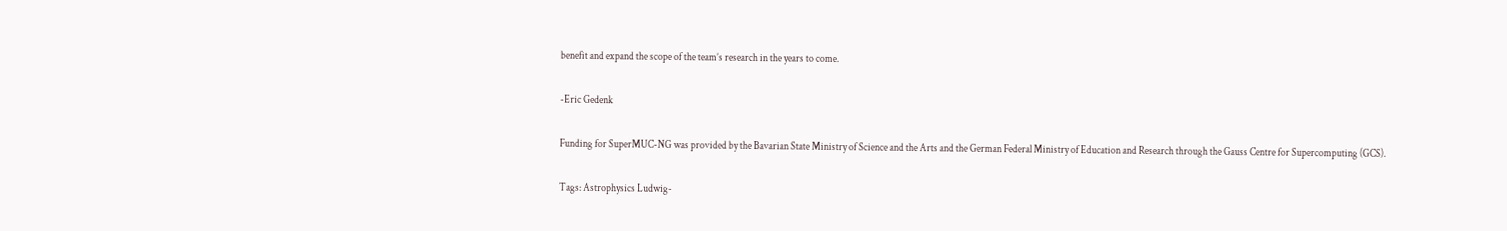benefit and expand the scope of the team’s research in the years to come.

-Eric Gedenk

Funding for SuperMUC-NG was provided by the Bavarian State Ministry of Science and the Arts and the German Federal Ministry of Education and Research through the Gauss Centre for Supercomputing (GCS).

Tags: Astrophysics Ludwig-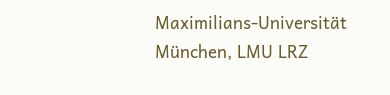Maximilians-Universität München, LMU LRZ